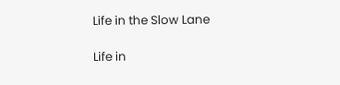Life in the Slow Lane

Life in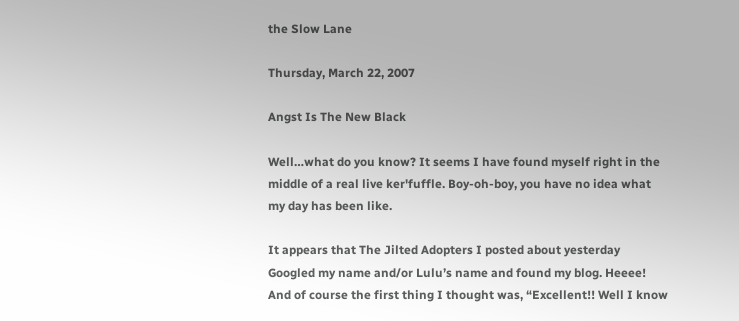the Slow Lane

Thursday, March 22, 2007

Angst Is The New Black

Well…what do you know? It seems I have found myself right in the middle of a real live ker'fuffle. Boy-oh-boy, you have no idea what my day has been like.

It appears that The Jilted Adopters I posted about yesterday Googled my name and/or Lulu’s name and found my blog. Heeee! And of course the first thing I thought was, “Excellent!! Well I know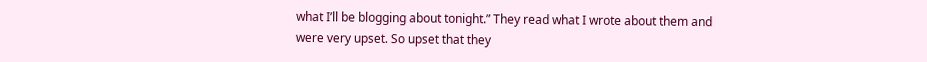what I’ll be blogging about tonight.” They read what I wrote about them and were very upset. So upset that they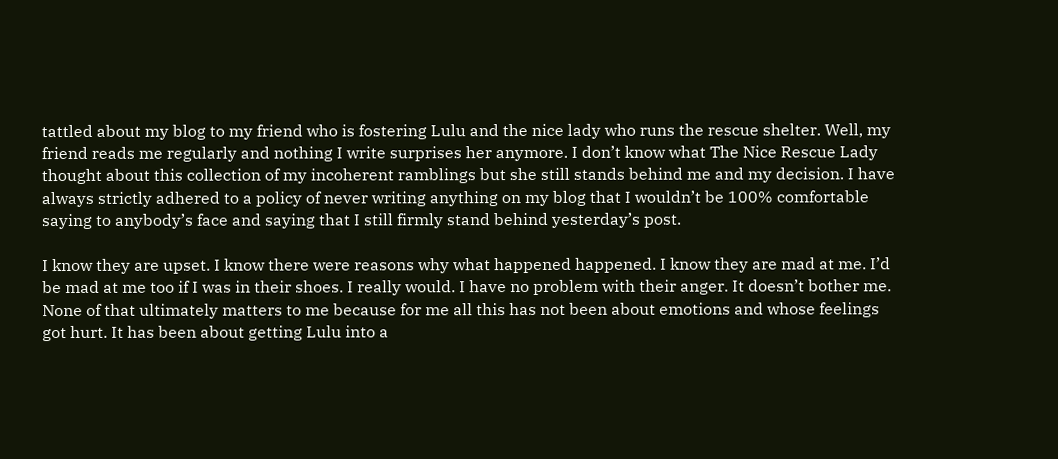tattled about my blog to my friend who is fostering Lulu and the nice lady who runs the rescue shelter. Well, my friend reads me regularly and nothing I write surprises her anymore. I don’t know what The Nice Rescue Lady thought about this collection of my incoherent ramblings but she still stands behind me and my decision. I have always strictly adhered to a policy of never writing anything on my blog that I wouldn’t be 100% comfortable saying to anybody’s face and saying that I still firmly stand behind yesterday’s post.

I know they are upset. I know there were reasons why what happened happened. I know they are mad at me. I’d be mad at me too if I was in their shoes. I really would. I have no problem with their anger. It doesn’t bother me. None of that ultimately matters to me because for me all this has not been about emotions and whose feelings got hurt. It has been about getting Lulu into a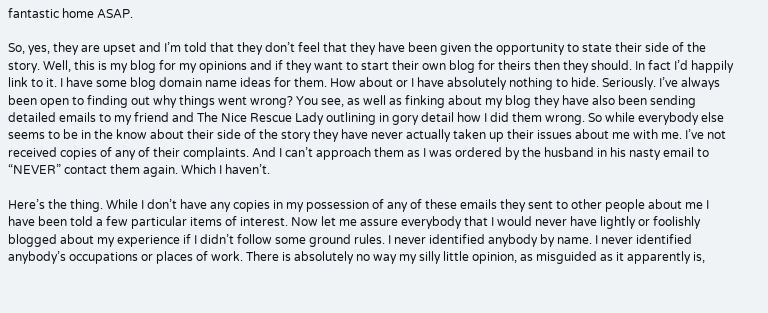fantastic home ASAP.

So, yes, they are upset and I’m told that they don’t feel that they have been given the opportunity to state their side of the story. Well, this is my blog for my opinions and if they want to start their own blog for theirs then they should. In fact I’d happily link to it. I have some blog domain name ideas for them. How about or I have absolutely nothing to hide. Seriously. I’ve always been open to finding out why things went wrong? You see, as well as finking about my blog they have also been sending detailed emails to my friend and The Nice Rescue Lady outlining in gory detail how I did them wrong. So while everybody else seems to be in the know about their side of the story they have never actually taken up their issues about me with me. I’ve not received copies of any of their complaints. And I can’t approach them as I was ordered by the husband in his nasty email to “NEVER” contact them again. Which I haven’t.

Here’s the thing. While I don’t have any copies in my possession of any of these emails they sent to other people about me I have been told a few particular items of interest. Now let me assure everybody that I would never have lightly or foolishly blogged about my experience if I didn’t follow some ground rules. I never identified anybody by name. I never identified anybody’s occupations or places of work. There is absolutely no way my silly little opinion, as misguided as it apparently is,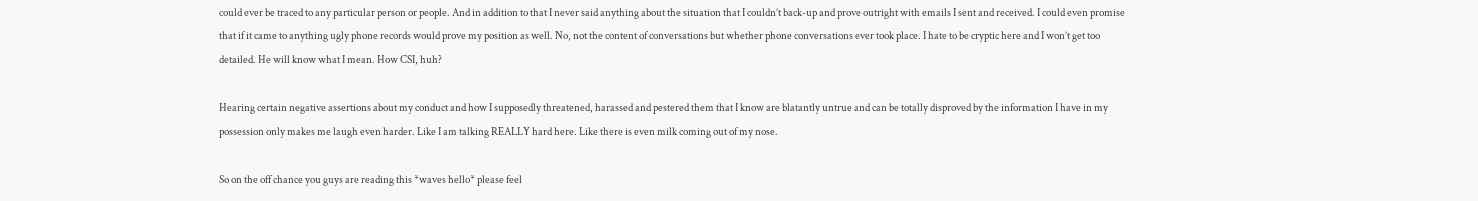could ever be traced to any particular person or people. And in addition to that I never said anything about the situation that I couldn’t back-up and prove outright with emails I sent and received. I could even promise that if it came to anything ugly phone records would prove my position as well. No, not the content of conversations but whether phone conversations ever took place. I hate to be cryptic here and I won’t get too detailed. He will know what I mean. How CSI, huh?

Hearing certain negative assertions about my conduct and how I supposedly threatened, harassed and pestered them that I know are blatantly untrue and can be totally disproved by the information I have in my possession only makes me laugh even harder. Like I am talking REALLY hard here. Like there is even milk coming out of my nose.

So on the off chance you guys are reading this *waves hello* please feel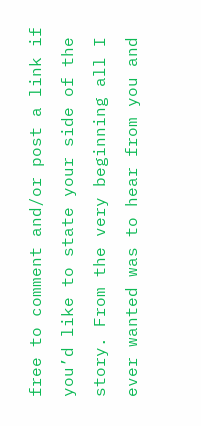free to comment and/or post a link if you’d like to state your side of the story. From the very beginning all I ever wanted was to hear from you and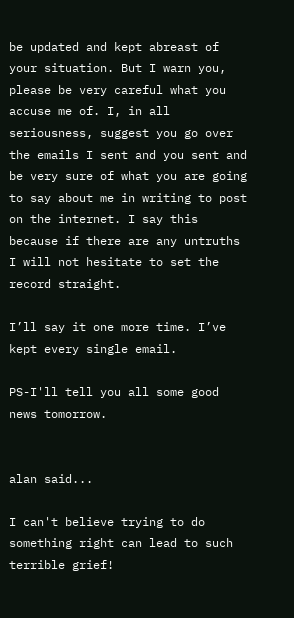be updated and kept abreast of your situation. But I warn you, please be very careful what you accuse me of. I, in all seriousness, suggest you go over the emails I sent and you sent and be very sure of what you are going to say about me in writing to post on the internet. I say this because if there are any untruths I will not hesitate to set the record straight.

I’ll say it one more time. I’ve kept every single email.

PS-I'll tell you all some good news tomorrow.


alan said...

I can't believe trying to do something right can lead to such terrible grief!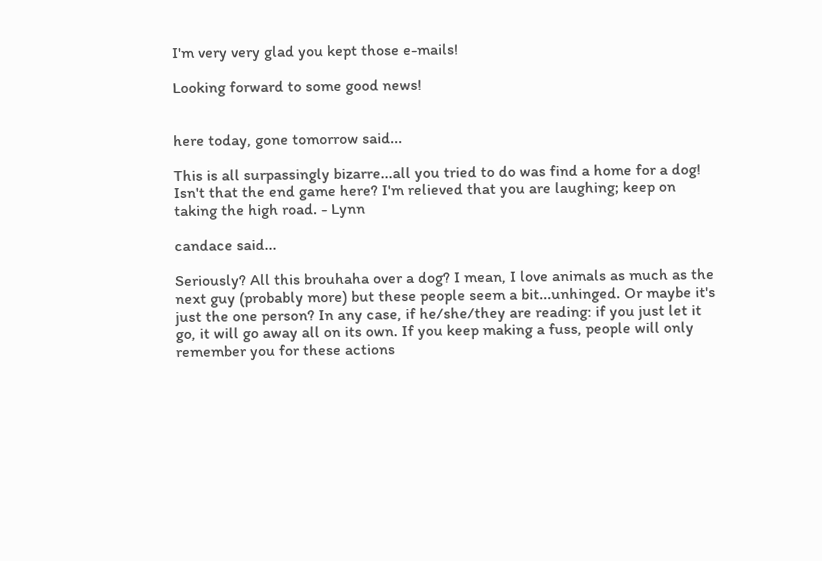I'm very very glad you kept those e-mails!

Looking forward to some good news!


here today, gone tomorrow said...

This is all surpassingly bizarre...all you tried to do was find a home for a dog! Isn't that the end game here? I'm relieved that you are laughing; keep on taking the high road. - Lynn

candace said...

Seriously? All this brouhaha over a dog? I mean, I love animals as much as the next guy (probably more) but these people seem a bit...unhinged. Or maybe it's just the one person? In any case, if he/she/they are reading: if you just let it go, it will go away all on its own. If you keep making a fuss, people will only remember you for these actions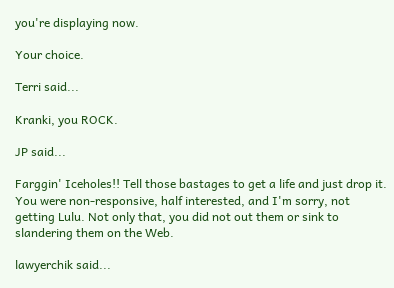you're displaying now.

Your choice.

Terri said...

Kranki, you ROCK.

JP said...

Farggin' Iceholes!! Tell those bastages to get a life and just drop it. You were non-responsive, half interested, and I'm sorry, not getting Lulu. Not only that, you did not out them or sink to slandering them on the Web.

lawyerchik said...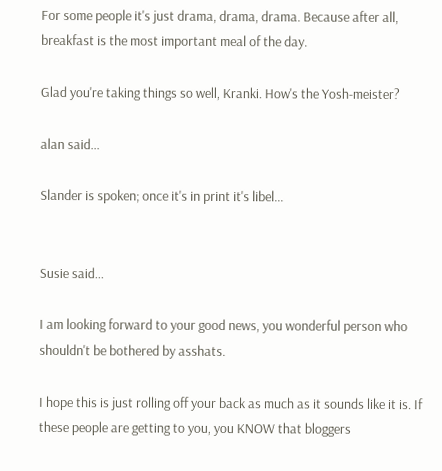For some people it's just drama, drama, drama. Because after all, breakfast is the most important meal of the day.

Glad you're taking things so well, Kranki. How's the Yosh-meister?

alan said...

Slander is spoken; once it's in print it's libel...


Susie said...

I am looking forward to your good news, you wonderful person who shouldn't be bothered by asshats.

I hope this is just rolling off your back as much as it sounds like it is. If these people are getting to you, you KNOW that bloggers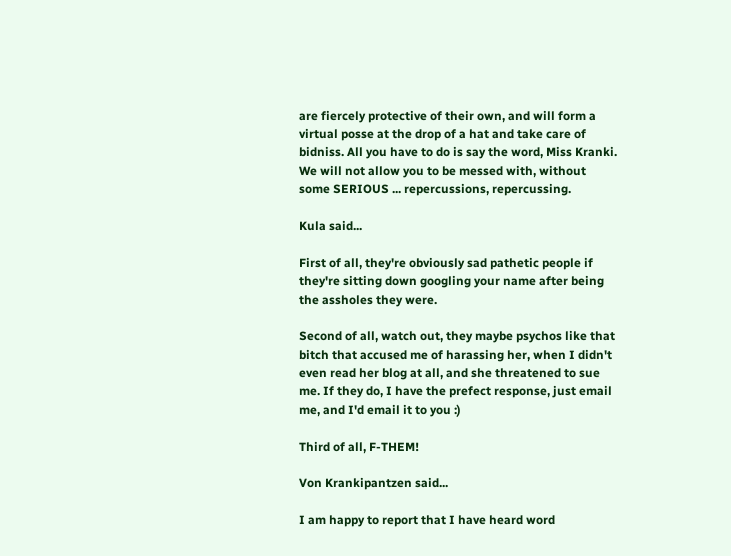are fiercely protective of their own, and will form a virtual posse at the drop of a hat and take care of bidniss. All you have to do is say the word, Miss Kranki. We will not allow you to be messed with, without some SERIOUS ... repercussions, repercussing.

Kula said...

First of all, they're obviously sad pathetic people if they're sitting down googling your name after being the assholes they were.

Second of all, watch out, they maybe psychos like that bitch that accused me of harassing her, when I didn't even read her blog at all, and she threatened to sue me. If they do, I have the prefect response, just email me, and I'd email it to you :)

Third of all, F-THEM!

Von Krankipantzen said...

I am happy to report that I have heard word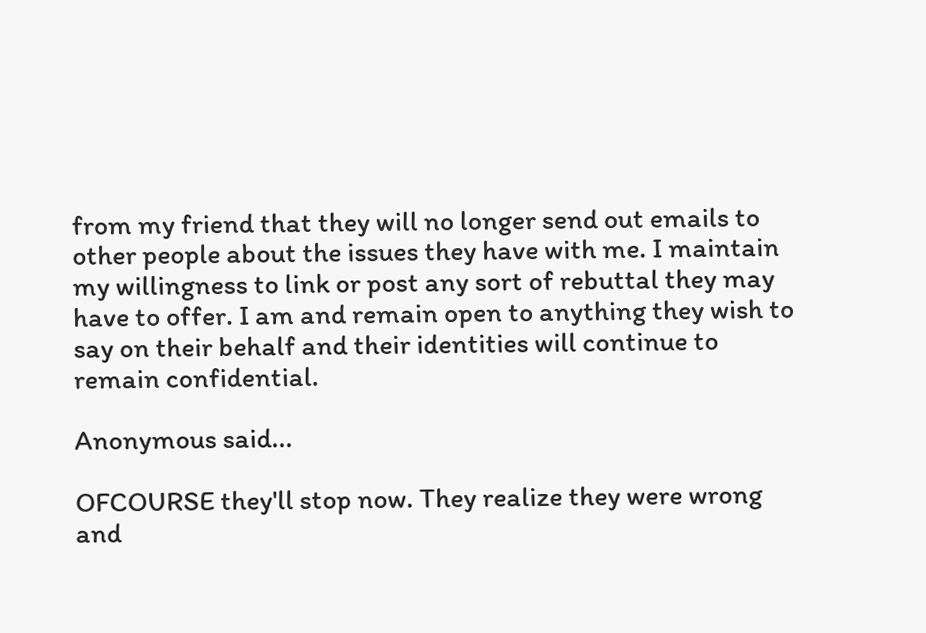from my friend that they will no longer send out emails to other people about the issues they have with me. I maintain my willingness to link or post any sort of rebuttal they may have to offer. I am and remain open to anything they wish to say on their behalf and their identities will continue to remain confidential.

Anonymous said...

OFCOURSE they'll stop now. They realize they were wrong and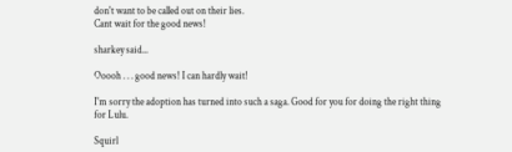don't want to be called out on their lies.
Cant wait for the good news!

sharkey said...

Ooooh . . . good news! I can hardly wait!

I'm sorry the adoption has turned into such a saga. Good for you for doing the right thing for Lulu.

Squirl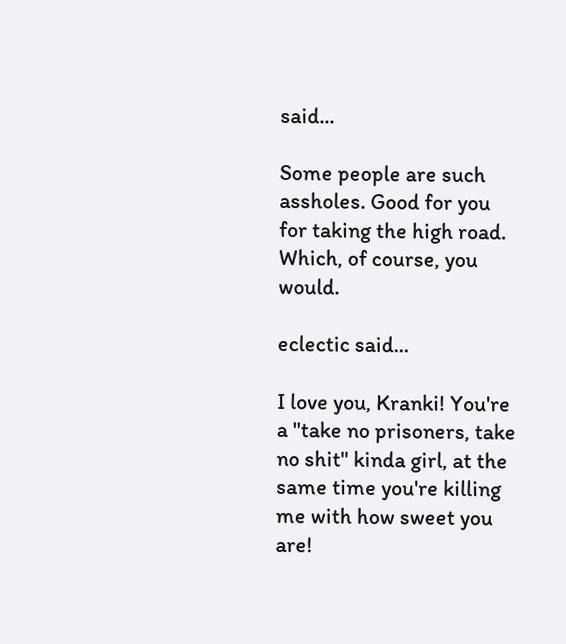said...

Some people are such assholes. Good for you for taking the high road. Which, of course, you would.

eclectic said...

I love you, Kranki! You're a "take no prisoners, take no shit" kinda girl, at the same time you're killing me with how sweet you are!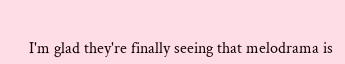I'm glad they're finally seeing that melodrama is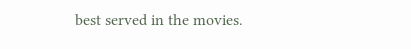best served in the movies.